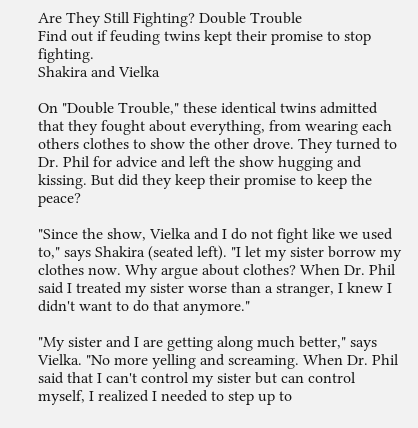Are They Still Fighting? Double Trouble
Find out if feuding twins kept their promise to stop fighting.
Shakira and Vielka

On "Double Trouble," these identical twins admitted that they fought about everything, from wearing each others clothes to show the other drove. They turned to Dr. Phil for advice and left the show hugging and kissing. But did they keep their promise to keep the peace?

"Since the show, Vielka and I do not fight like we used to," says Shakira (seated left). "I let my sister borrow my clothes now. Why argue about clothes? When Dr. Phil said I treated my sister worse than a stranger, I knew I didn't want to do that anymore."

"My sister and I are getting along much better," says Vielka. "No more yelling and screaming. When Dr. Phil said that I can't control my sister but can control myself, I realized I needed to step up to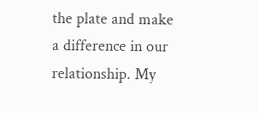the plate and make a difference in our relationship. My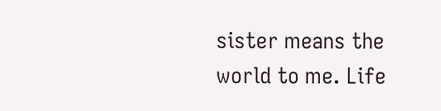sister means the world to me. Life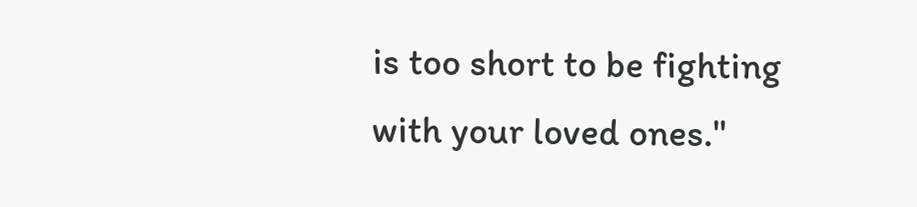is too short to be fighting with your loved ones."